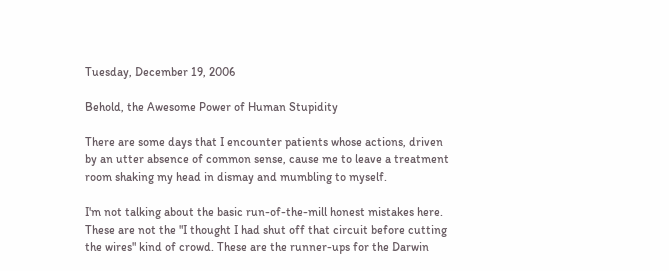Tuesday, December 19, 2006

Behold, the Awesome Power of Human Stupidity

There are some days that I encounter patients whose actions, driven by an utter absence of common sense, cause me to leave a treatment room shaking my head in dismay and mumbling to myself.

I'm not talking about the basic run-of-the-mill honest mistakes here. These are not the "I thought I had shut off that circuit before cutting the wires" kind of crowd. These are the runner-ups for the Darwin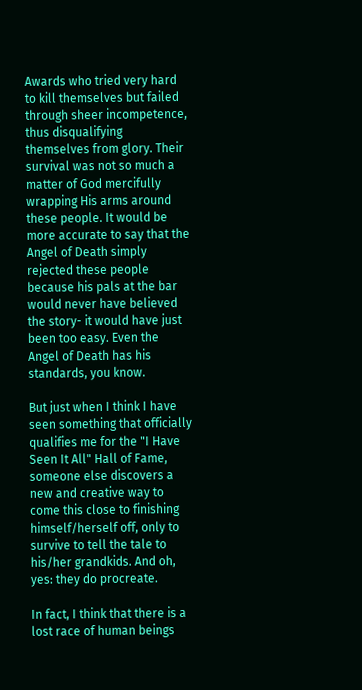Awards who tried very hard to kill themselves but failed through sheer incompetence, thus disqualifying themselves from glory. Their survival was not so much a matter of God mercifully wrapping His arms around these people. It would be more accurate to say that the Angel of Death simply rejected these people because his pals at the bar would never have believed the story- it would have just been too easy. Even the Angel of Death has his standards, you know.

But just when I think I have seen something that officially qualifies me for the "I Have Seen It All" Hall of Fame, someone else discovers a new and creative way to come this close to finishing himself/herself off, only to survive to tell the tale to his/her grandkids. And oh, yes: they do procreate.

In fact, I think that there is a lost race of human beings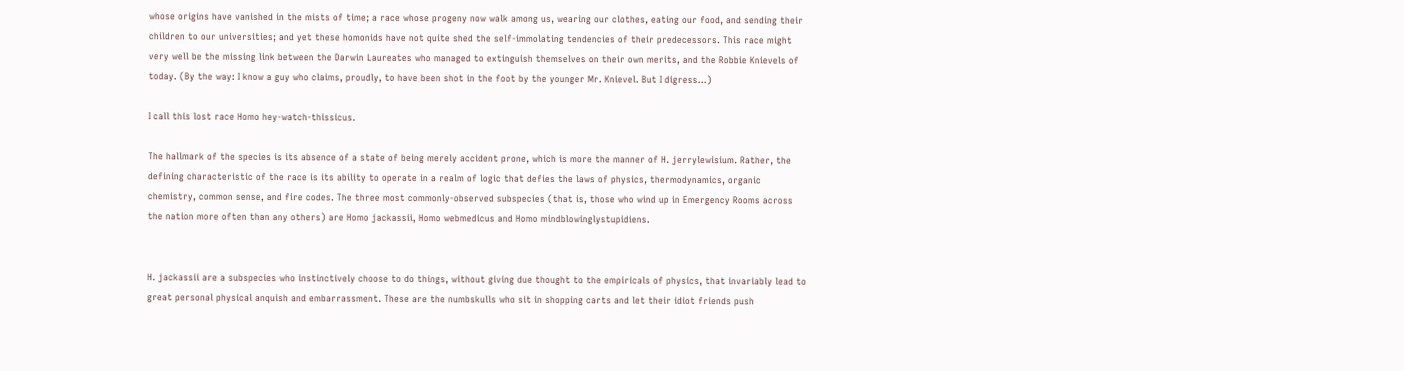whose origins have vanished in the mists of time; a race whose progeny now walk among us, wearing our clothes, eating our food, and sending their children to our universities; and yet these homonids have not quite shed the self-immolating tendencies of their predecessors. This race might very well be the missing link between the Darwin Laureates who managed to extinguish themselves on their own merits, and the Robbie Knievels of today. (By the way: I know a guy who claims, proudly, to have been shot in the foot by the younger Mr. Knievel. But I digress...)

I call this lost race Homo hey-watch-thissicus.

The hallmark of the species is its absence of a state of being merely accident prone, which is more the manner of H. jerrylewisium. Rather, the defining characteristic of the race is its ability to operate in a realm of logic that defies the laws of physics, thermodynamics, organic chemistry, common sense, and fire codes. The three most commonly-observed subspecies (that is, those who wind up in Emergency Rooms across the nation more often than any others) are Homo jackassii, Homo webmedicus and Homo mindblowinglystupidiens.


H. jackassii are a subspecies who instinctively choose to do things, without giving due thought to the empiricals of physics, that invariably lead to great personal physical anquish and embarrassment. These are the numbskulls who sit in shopping carts and let their idiot friends push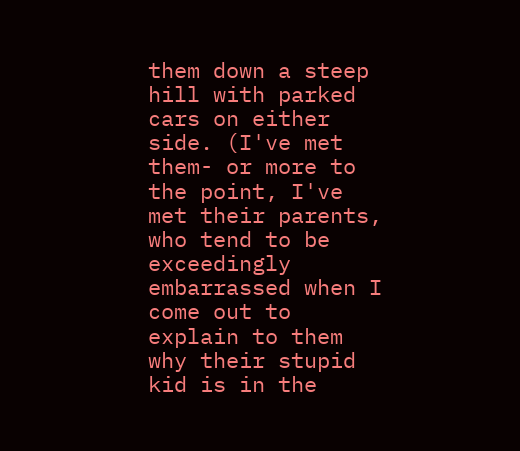them down a steep hill with parked cars on either side. (I've met them- or more to the point, I've met their parents, who tend to be exceedingly embarrassed when I come out to explain to them why their stupid kid is in the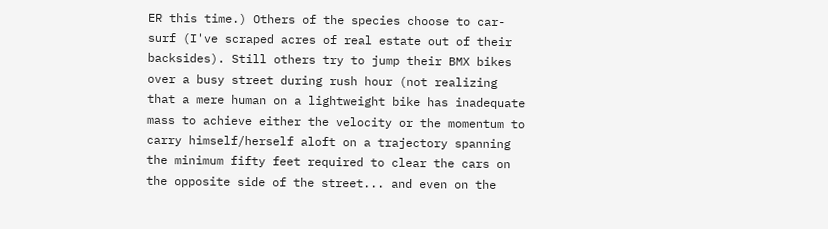ER this time.) Others of the species choose to car-surf (I've scraped acres of real estate out of their backsides). Still others try to jump their BMX bikes over a busy street during rush hour (not realizing that a mere human on a lightweight bike has inadequate mass to achieve either the velocity or the momentum to carry himself/herself aloft on a trajectory spanning the minimum fifty feet required to clear the cars on the opposite side of the street... and even on the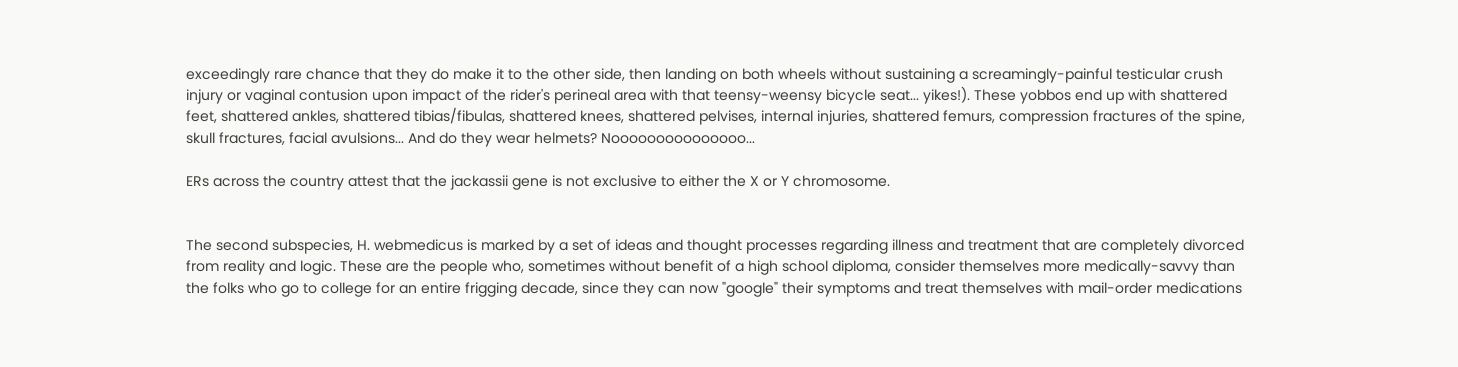exceedingly rare chance that they do make it to the other side, then landing on both wheels without sustaining a screamingly-painful testicular crush injury or vaginal contusion upon impact of the rider's perineal area with that teensy-weensy bicycle seat... yikes!). These yobbos end up with shattered feet, shattered ankles, shattered tibias/fibulas, shattered knees, shattered pelvises, internal injuries, shattered femurs, compression fractures of the spine, skull fractures, facial avulsions... And do they wear helmets? Nooooooooooooooo...

ERs across the country attest that the jackassii gene is not exclusive to either the X or Y chromosome.


The second subspecies, H. webmedicus is marked by a set of ideas and thought processes regarding illness and treatment that are completely divorced from reality and logic. These are the people who, sometimes without benefit of a high school diploma, consider themselves more medically-savvy than the folks who go to college for an entire frigging decade, since they can now "google" their symptoms and treat themselves with mail-order medications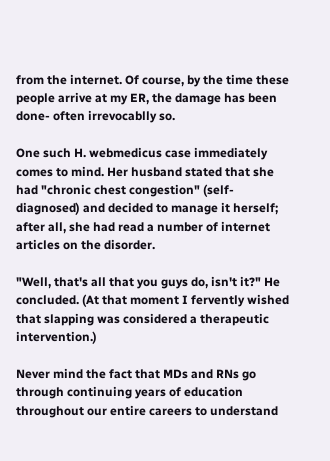from the internet. Of course, by the time these people arrive at my ER, the damage has been done- often irrevocablly so.

One such H. webmedicus case immediately comes to mind. Her husband stated that she had "chronic chest congestion" (self-diagnosed) and decided to manage it herself; after all, she had read a number of internet articles on the disorder.

"Well, that's all that you guys do, isn't it?" He concluded. (At that moment I fervently wished that slapping was considered a therapeutic intervention.)

Never mind the fact that MDs and RNs go through continuing years of education throughout our entire careers to understand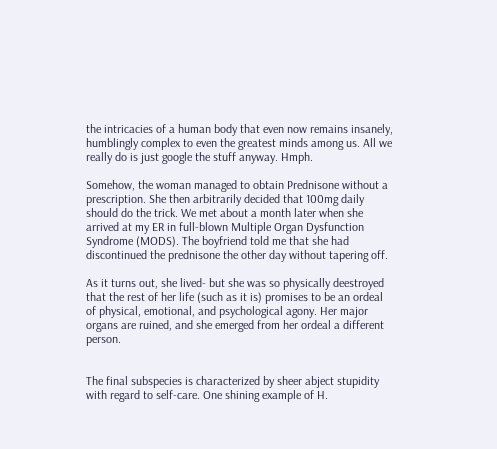the intricacies of a human body that even now remains insanely, humblingly complex to even the greatest minds among us. All we really do is just google the stuff anyway. Hmph.

Somehow, the woman managed to obtain Prednisone without a prescription. She then arbitrarily decided that 100mg daily should do the trick. We met about a month later when she arrived at my ER in full-blown Multiple Organ Dysfunction Syndrome (MODS). The boyfriend told me that she had discontinued the prednisone the other day without tapering off.

As it turns out, she lived- but she was so physically deestroyed that the rest of her life (such as it is) promises to be an ordeal of physical, emotional, and psychological agony. Her major organs are ruined, and she emerged from her ordeal a different person.


The final subspecies is characterized by sheer abject stupidity with regard to self-care. One shining example of H.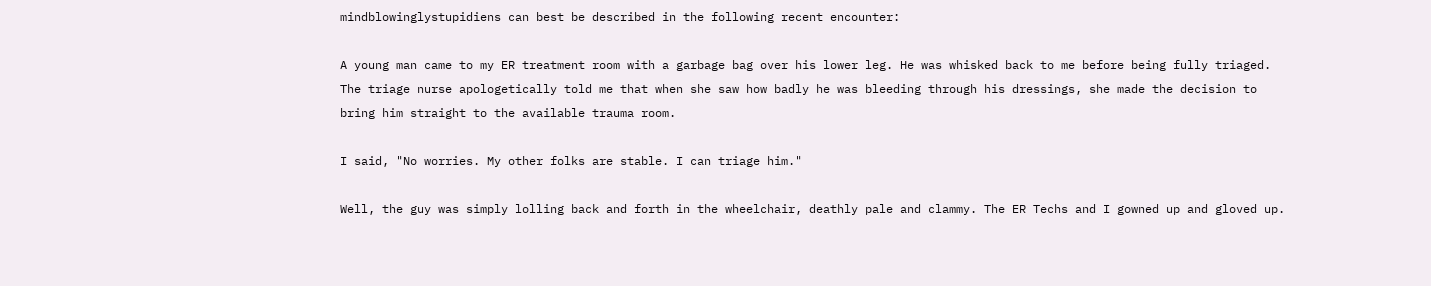mindblowinglystupidiens can best be described in the following recent encounter:

A young man came to my ER treatment room with a garbage bag over his lower leg. He was whisked back to me before being fully triaged. The triage nurse apologetically told me that when she saw how badly he was bleeding through his dressings, she made the decision to bring him straight to the available trauma room.

I said, "No worries. My other folks are stable. I can triage him."

Well, the guy was simply lolling back and forth in the wheelchair, deathly pale and clammy. The ER Techs and I gowned up and gloved up.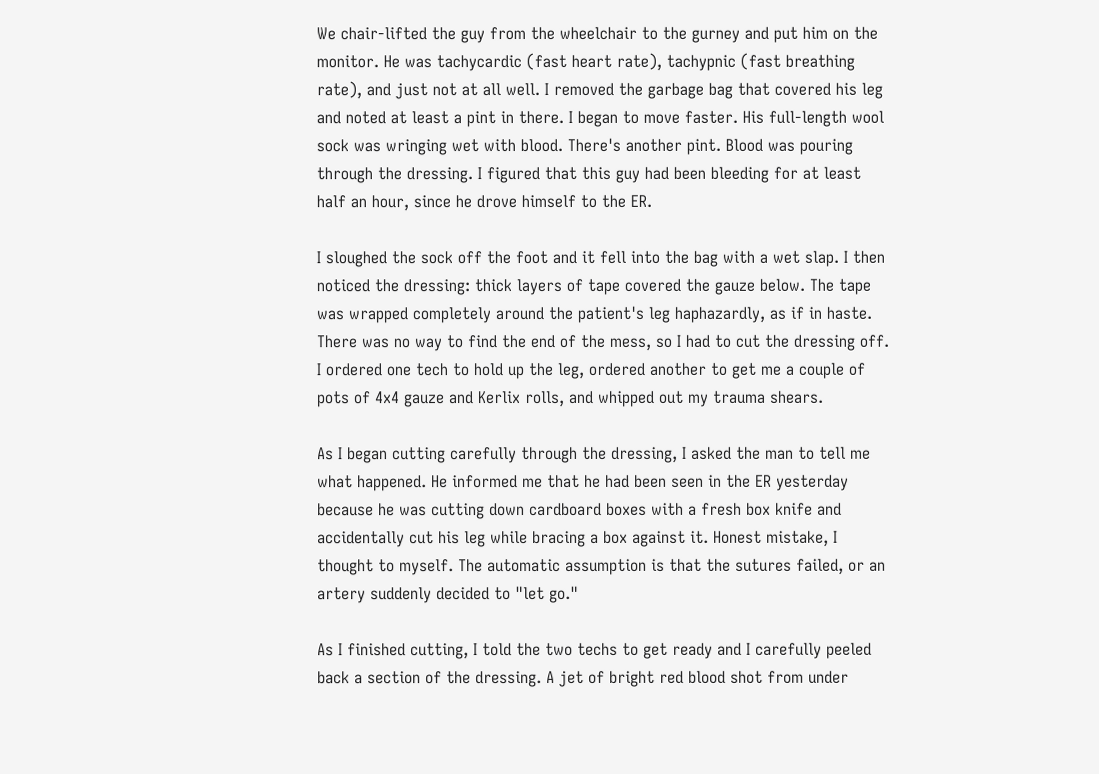We chair-lifted the guy from the wheelchair to the gurney and put him on the monitor. He was tachycardic (fast heart rate), tachypnic (fast breathing rate), and just not at all well. I removed the garbage bag that covered his leg and noted at least a pint in there. I began to move faster. His full-length wool sock was wringing wet with blood. There's another pint. Blood was pouring through the dressing. I figured that this guy had been bleeding for at least half an hour, since he drove himself to the ER.

I sloughed the sock off the foot and it fell into the bag with a wet slap. I then noticed the dressing: thick layers of tape covered the gauze below. The tape was wrapped completely around the patient's leg haphazardly, as if in haste. There was no way to find the end of the mess, so I had to cut the dressing off. I ordered one tech to hold up the leg, ordered another to get me a couple of pots of 4x4 gauze and Kerlix rolls, and whipped out my trauma shears.

As I began cutting carefully through the dressing, I asked the man to tell me what happened. He informed me that he had been seen in the ER yesterday because he was cutting down cardboard boxes with a fresh box knife and accidentally cut his leg while bracing a box against it. Honest mistake, I thought to myself. The automatic assumption is that the sutures failed, or an artery suddenly decided to "let go."

As I finished cutting, I told the two techs to get ready and I carefully peeled back a section of the dressing. A jet of bright red blood shot from under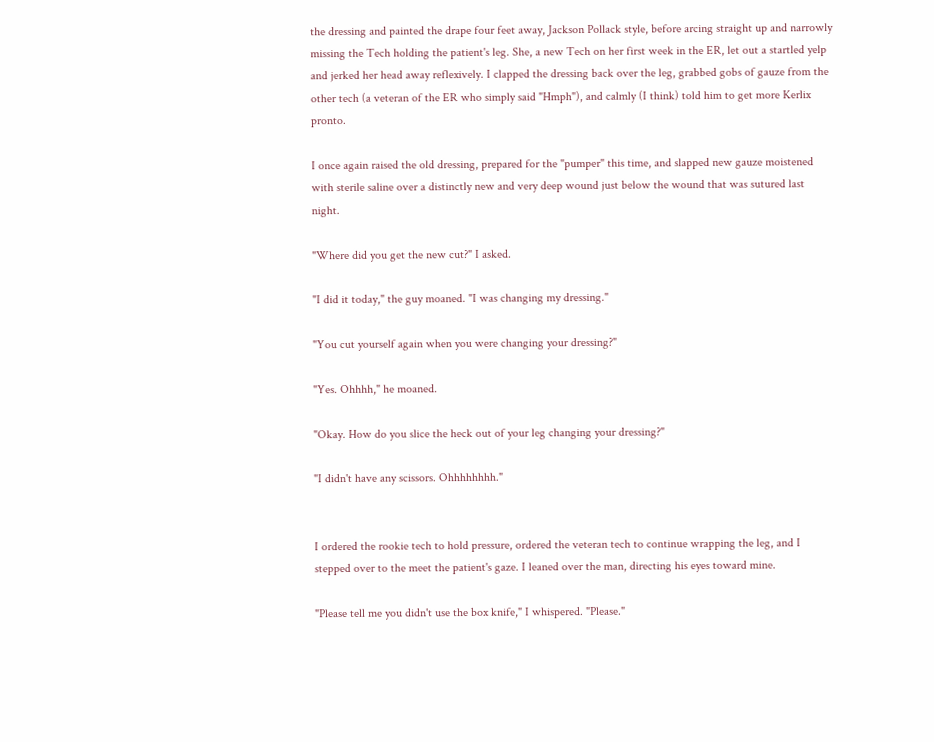the dressing and painted the drape four feet away, Jackson Pollack style, before arcing straight up and narrowly missing the Tech holding the patient's leg. She, a new Tech on her first week in the ER, let out a startled yelp and jerked her head away reflexively. I clapped the dressing back over the leg, grabbed gobs of gauze from the other tech (a veteran of the ER who simply said "Hmph"), and calmly (I think) told him to get more Kerlix pronto.

I once again raised the old dressing, prepared for the "pumper" this time, and slapped new gauze moistened with sterile saline over a distinctly new and very deep wound just below the wound that was sutured last night.

"Where did you get the new cut?" I asked.

"I did it today," the guy moaned. "I was changing my dressing."

"You cut yourself again when you were changing your dressing?"

"Yes. Ohhhh," he moaned.

"Okay. How do you slice the heck out of your leg changing your dressing?"

"I didn't have any scissors. Ohhhhhhhh."


I ordered the rookie tech to hold pressure, ordered the veteran tech to continue wrapping the leg, and I stepped over to the meet the patient's gaze. I leaned over the man, directing his eyes toward mine.

"Please tell me you didn't use the box knife," I whispered. "Please."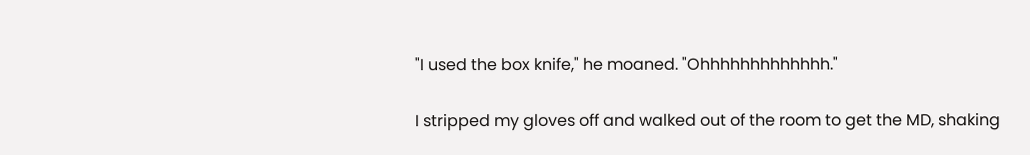"I used the box knife," he moaned. "Ohhhhhhhhhhhhh."

I stripped my gloves off and walked out of the room to get the MD, shaking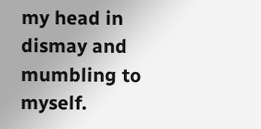my head in dismay and mumbling to myself.